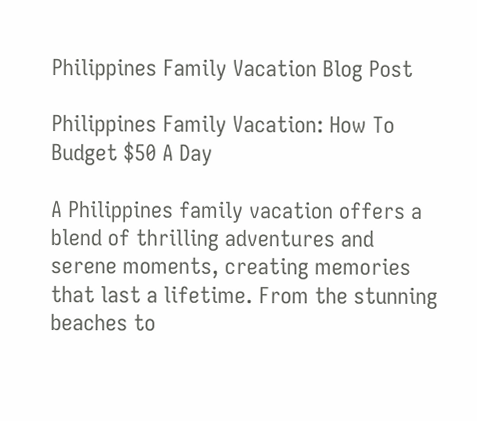Philippines Family Vacation Blog Post

Philippines Family Vacation: How To Budget $50 A Day

A Philippines family vacation offers a blend of thrilling adventures and serene moments, creating memories that last a lifetime. From the stunning beaches to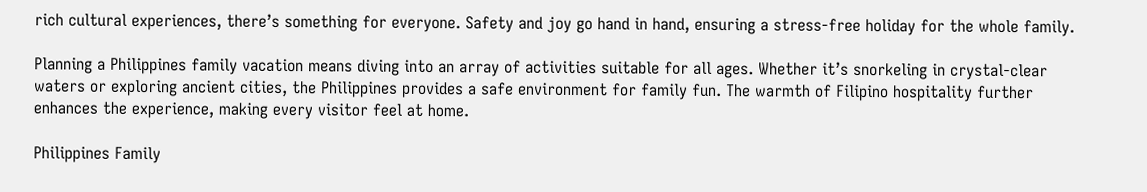rich cultural experiences, there’s something for everyone. Safety and joy go hand in hand, ensuring a stress-free holiday for the whole family.

Planning a Philippines family vacation means diving into an array of activities suitable for all ages. Whether it’s snorkeling in crystal-clear waters or exploring ancient cities, the Philippines provides a safe environment for family fun. The warmth of Filipino hospitality further enhances the experience, making every visitor feel at home.

Philippines Family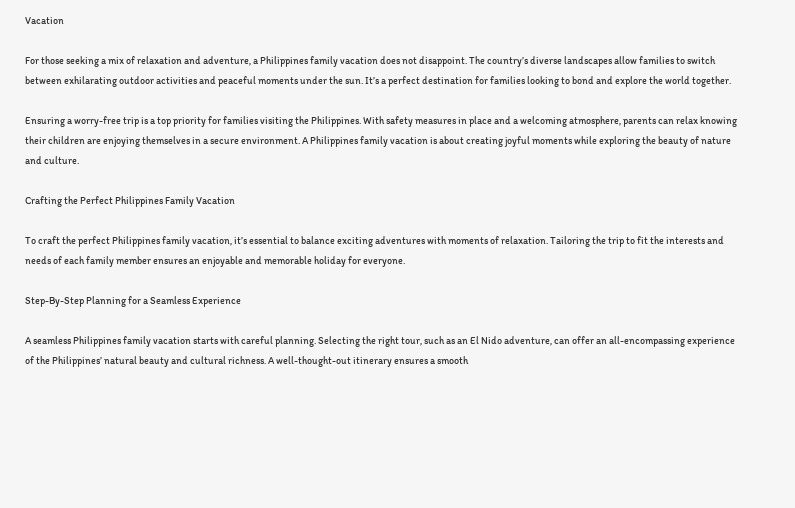Vacation

For those seeking a mix of relaxation and adventure, a Philippines family vacation does not disappoint. The country’s diverse landscapes allow families to switch between exhilarating outdoor activities and peaceful moments under the sun. It’s a perfect destination for families looking to bond and explore the world together.

Ensuring a worry-free trip is a top priority for families visiting the Philippines. With safety measures in place and a welcoming atmosphere, parents can relax knowing their children are enjoying themselves in a secure environment. A Philippines family vacation is about creating joyful moments while exploring the beauty of nature and culture.

Crafting the Perfect Philippines Family Vacation

To craft the perfect Philippines family vacation, it’s essential to balance exciting adventures with moments of relaxation. Tailoring the trip to fit the interests and needs of each family member ensures an enjoyable and memorable holiday for everyone.

Step-By-Step Planning for a Seamless Experience

A seamless Philippines family vacation starts with careful planning. Selecting the right tour, such as an El Nido adventure, can offer an all-encompassing experience of the Philippines’ natural beauty and cultural richness. A well-thought-out itinerary ensures a smooth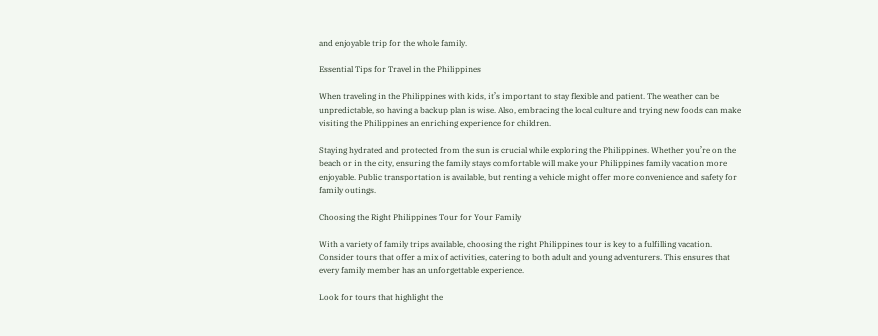and enjoyable trip for the whole family.

Essential Tips for Travel in the Philippines

When traveling in the Philippines with kids, it’s important to stay flexible and patient. The weather can be unpredictable, so having a backup plan is wise. Also, embracing the local culture and trying new foods can make visiting the Philippines an enriching experience for children.

Staying hydrated and protected from the sun is crucial while exploring the Philippines. Whether you’re on the beach or in the city, ensuring the family stays comfortable will make your Philippines family vacation more enjoyable. Public transportation is available, but renting a vehicle might offer more convenience and safety for family outings.

Choosing the Right Philippines Tour for Your Family

With a variety of family trips available, choosing the right Philippines tour is key to a fulfilling vacation. Consider tours that offer a mix of activities, catering to both adult and young adventurers. This ensures that every family member has an unforgettable experience.

Look for tours that highlight the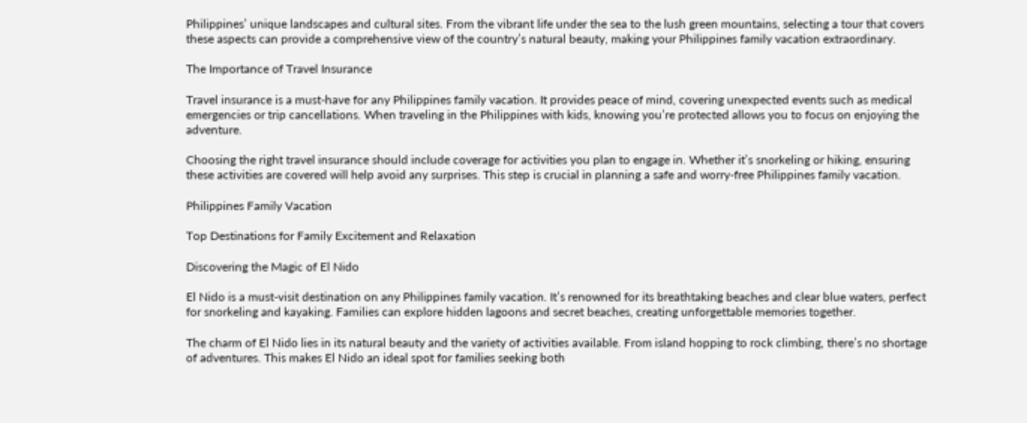Philippines’ unique landscapes and cultural sites. From the vibrant life under the sea to the lush green mountains, selecting a tour that covers these aspects can provide a comprehensive view of the country’s natural beauty, making your Philippines family vacation extraordinary.

The Importance of Travel Insurance

Travel insurance is a must-have for any Philippines family vacation. It provides peace of mind, covering unexpected events such as medical emergencies or trip cancellations. When traveling in the Philippines with kids, knowing you’re protected allows you to focus on enjoying the adventure.

Choosing the right travel insurance should include coverage for activities you plan to engage in. Whether it’s snorkeling or hiking, ensuring these activities are covered will help avoid any surprises. This step is crucial in planning a safe and worry-free Philippines family vacation.

Philippines Family Vacation

Top Destinations for Family Excitement and Relaxation

Discovering the Magic of El Nido

El Nido is a must-visit destination on any Philippines family vacation. It’s renowned for its breathtaking beaches and clear blue waters, perfect for snorkeling and kayaking. Families can explore hidden lagoons and secret beaches, creating unforgettable memories together.

The charm of El Nido lies in its natural beauty and the variety of activities available. From island hopping to rock climbing, there’s no shortage of adventures. This makes El Nido an ideal spot for families seeking both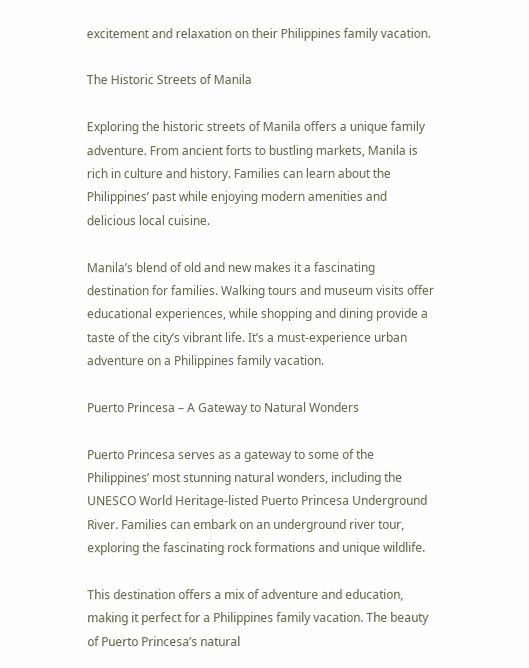excitement and relaxation on their Philippines family vacation.

The Historic Streets of Manila

Exploring the historic streets of Manila offers a unique family adventure. From ancient forts to bustling markets, Manila is rich in culture and history. Families can learn about the Philippines’ past while enjoying modern amenities and delicious local cuisine.

Manila’s blend of old and new makes it a fascinating destination for families. Walking tours and museum visits offer educational experiences, while shopping and dining provide a taste of the city’s vibrant life. It’s a must-experience urban adventure on a Philippines family vacation.

Puerto Princesa – A Gateway to Natural Wonders

Puerto Princesa serves as a gateway to some of the Philippines’ most stunning natural wonders, including the UNESCO World Heritage-listed Puerto Princesa Underground River. Families can embark on an underground river tour, exploring the fascinating rock formations and unique wildlife.

This destination offers a mix of adventure and education, making it perfect for a Philippines family vacation. The beauty of Puerto Princesa’s natural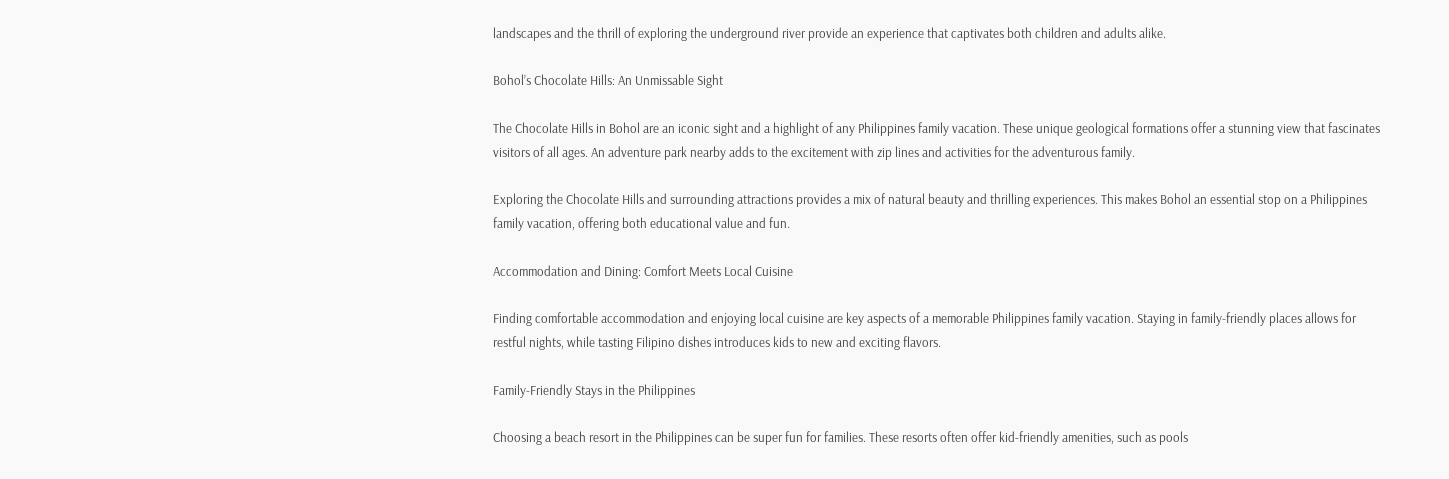landscapes and the thrill of exploring the underground river provide an experience that captivates both children and adults alike.

Bohol’s Chocolate Hills: An Unmissable Sight

The Chocolate Hills in Bohol are an iconic sight and a highlight of any Philippines family vacation. These unique geological formations offer a stunning view that fascinates visitors of all ages. An adventure park nearby adds to the excitement with zip lines and activities for the adventurous family.

Exploring the Chocolate Hills and surrounding attractions provides a mix of natural beauty and thrilling experiences. This makes Bohol an essential stop on a Philippines family vacation, offering both educational value and fun.

Accommodation and Dining: Comfort Meets Local Cuisine

Finding comfortable accommodation and enjoying local cuisine are key aspects of a memorable Philippines family vacation. Staying in family-friendly places allows for restful nights, while tasting Filipino dishes introduces kids to new and exciting flavors.

Family-Friendly Stays in the Philippines

Choosing a beach resort in the Philippines can be super fun for families. These resorts often offer kid-friendly amenities, such as pools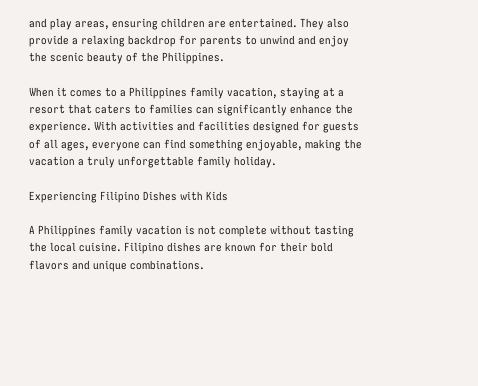and play areas, ensuring children are entertained. They also provide a relaxing backdrop for parents to unwind and enjoy the scenic beauty of the Philippines.

When it comes to a Philippines family vacation, staying at a resort that caters to families can significantly enhance the experience. With activities and facilities designed for guests of all ages, everyone can find something enjoyable, making the vacation a truly unforgettable family holiday.

Experiencing Filipino Dishes with Kids

A Philippines family vacation is not complete without tasting the local cuisine. Filipino dishes are known for their bold flavors and unique combinations.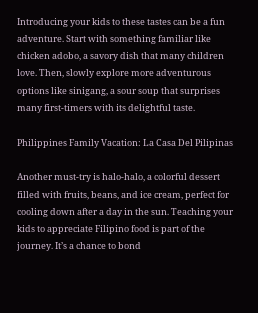Introducing your kids to these tastes can be a fun adventure. Start with something familiar like chicken adobo, a savory dish that many children love. Then, slowly explore more adventurous options like sinigang, a sour soup that surprises many first-timers with its delightful taste.

Philippines Family Vacation: La Casa Del Pilipinas

Another must-try is halo-halo, a colorful dessert filled with fruits, beans, and ice cream, perfect for cooling down after a day in the sun. Teaching your kids to appreciate Filipino food is part of the journey. It’s a chance to bond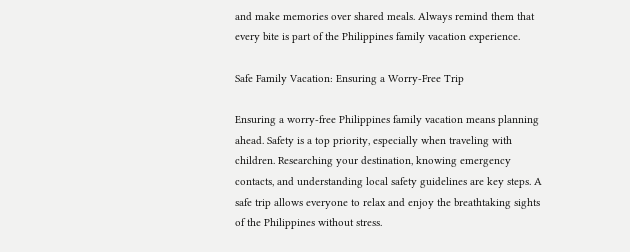and make memories over shared meals. Always remind them that every bite is part of the Philippines family vacation experience.

Safe Family Vacation: Ensuring a Worry-Free Trip

Ensuring a worry-free Philippines family vacation means planning ahead. Safety is a top priority, especially when traveling with children. Researching your destination, knowing emergency contacts, and understanding local safety guidelines are key steps. A safe trip allows everyone to relax and enjoy the breathtaking sights of the Philippines without stress.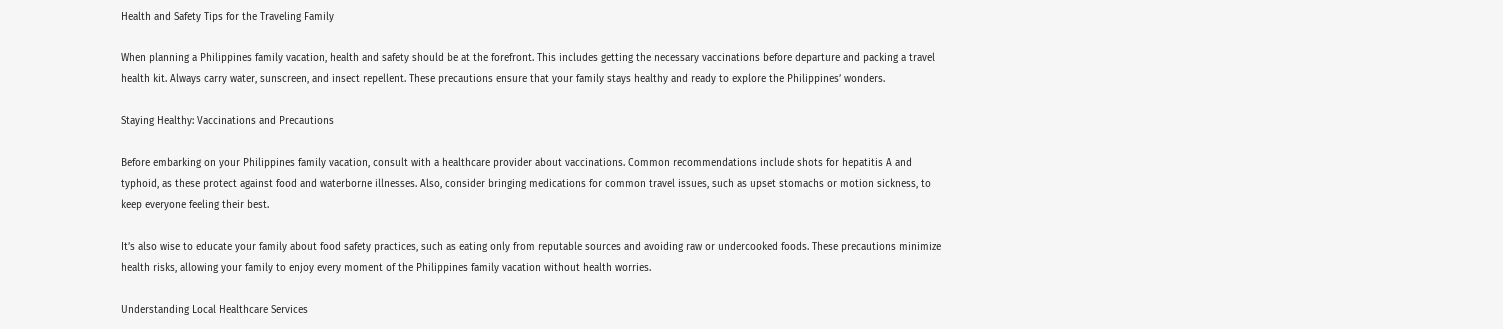Health and Safety Tips for the Traveling Family

When planning a Philippines family vacation, health and safety should be at the forefront. This includes getting the necessary vaccinations before departure and packing a travel health kit. Always carry water, sunscreen, and insect repellent. These precautions ensure that your family stays healthy and ready to explore the Philippines’ wonders.

Staying Healthy: Vaccinations and Precautions

Before embarking on your Philippines family vacation, consult with a healthcare provider about vaccinations. Common recommendations include shots for hepatitis A and typhoid, as these protect against food and waterborne illnesses. Also, consider bringing medications for common travel issues, such as upset stomachs or motion sickness, to keep everyone feeling their best.

It’s also wise to educate your family about food safety practices, such as eating only from reputable sources and avoiding raw or undercooked foods. These precautions minimize health risks, allowing your family to enjoy every moment of the Philippines family vacation without health worries.

Understanding Local Healthcare Services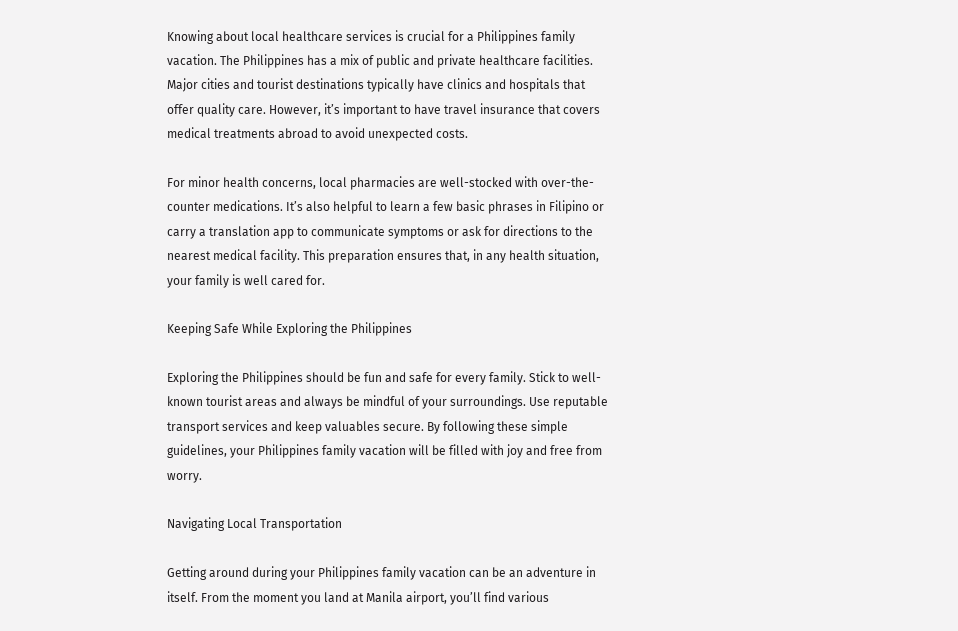Knowing about local healthcare services is crucial for a Philippines family vacation. The Philippines has a mix of public and private healthcare facilities. Major cities and tourist destinations typically have clinics and hospitals that offer quality care. However, it’s important to have travel insurance that covers medical treatments abroad to avoid unexpected costs.

For minor health concerns, local pharmacies are well-stocked with over-the-counter medications. It’s also helpful to learn a few basic phrases in Filipino or carry a translation app to communicate symptoms or ask for directions to the nearest medical facility. This preparation ensures that, in any health situation, your family is well cared for.

Keeping Safe While Exploring the Philippines

Exploring the Philippines should be fun and safe for every family. Stick to well-known tourist areas and always be mindful of your surroundings. Use reputable transport services and keep valuables secure. By following these simple guidelines, your Philippines family vacation will be filled with joy and free from worry.

Navigating Local Transportation

Getting around during your Philippines family vacation can be an adventure in itself. From the moment you land at Manila airport, you’ll find various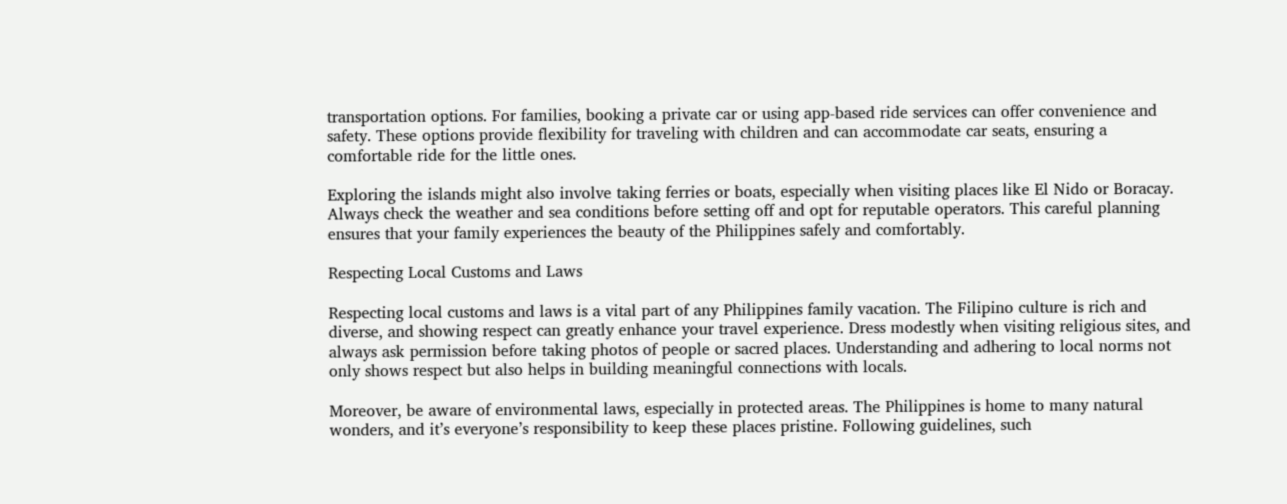transportation options. For families, booking a private car or using app-based ride services can offer convenience and safety. These options provide flexibility for traveling with children and can accommodate car seats, ensuring a comfortable ride for the little ones.

Exploring the islands might also involve taking ferries or boats, especially when visiting places like El Nido or Boracay. Always check the weather and sea conditions before setting off and opt for reputable operators. This careful planning ensures that your family experiences the beauty of the Philippines safely and comfortably.

Respecting Local Customs and Laws

Respecting local customs and laws is a vital part of any Philippines family vacation. The Filipino culture is rich and diverse, and showing respect can greatly enhance your travel experience. Dress modestly when visiting religious sites, and always ask permission before taking photos of people or sacred places. Understanding and adhering to local norms not only shows respect but also helps in building meaningful connections with locals.

Moreover, be aware of environmental laws, especially in protected areas. The Philippines is home to many natural wonders, and it’s everyone’s responsibility to keep these places pristine. Following guidelines, such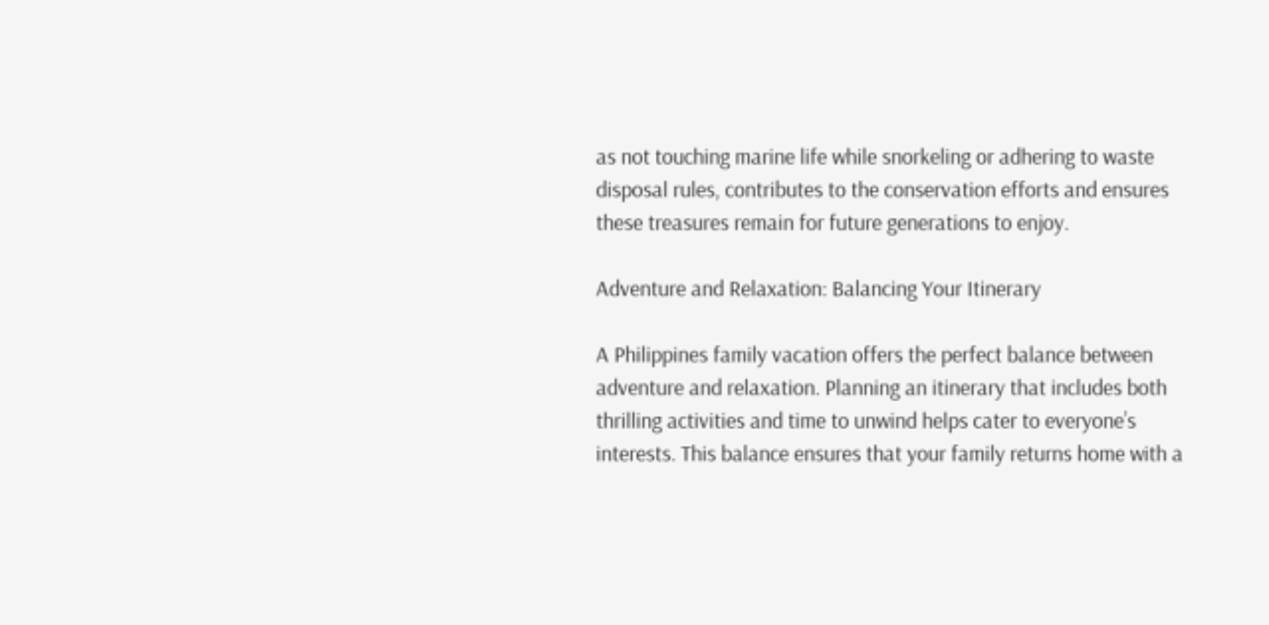as not touching marine life while snorkeling or adhering to waste disposal rules, contributes to the conservation efforts and ensures these treasures remain for future generations to enjoy.

Adventure and Relaxation: Balancing Your Itinerary

A Philippines family vacation offers the perfect balance between adventure and relaxation. Planning an itinerary that includes both thrilling activities and time to unwind helps cater to everyone’s interests. This balance ensures that your family returns home with a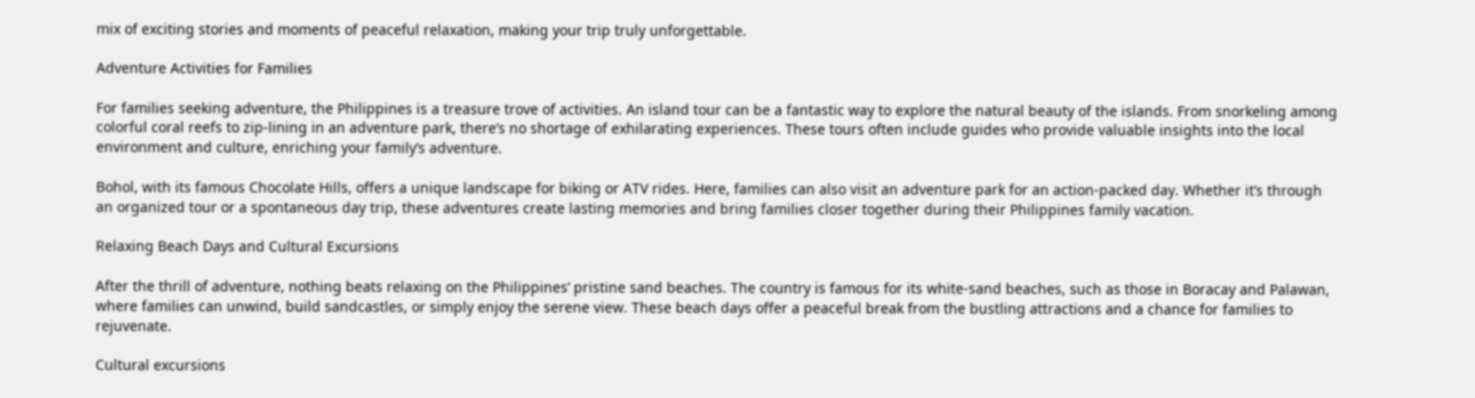mix of exciting stories and moments of peaceful relaxation, making your trip truly unforgettable.

Adventure Activities for Families

For families seeking adventure, the Philippines is a treasure trove of activities. An island tour can be a fantastic way to explore the natural beauty of the islands. From snorkeling among colorful coral reefs to zip-lining in an adventure park, there’s no shortage of exhilarating experiences. These tours often include guides who provide valuable insights into the local environment and culture, enriching your family’s adventure.

Bohol, with its famous Chocolate Hills, offers a unique landscape for biking or ATV rides. Here, families can also visit an adventure park for an action-packed day. Whether it’s through an organized tour or a spontaneous day trip, these adventures create lasting memories and bring families closer together during their Philippines family vacation.

Relaxing Beach Days and Cultural Excursions

After the thrill of adventure, nothing beats relaxing on the Philippines’ pristine sand beaches. The country is famous for its white-sand beaches, such as those in Boracay and Palawan, where families can unwind, build sandcastles, or simply enjoy the serene view. These beach days offer a peaceful break from the bustling attractions and a chance for families to rejuvenate.

Cultural excursions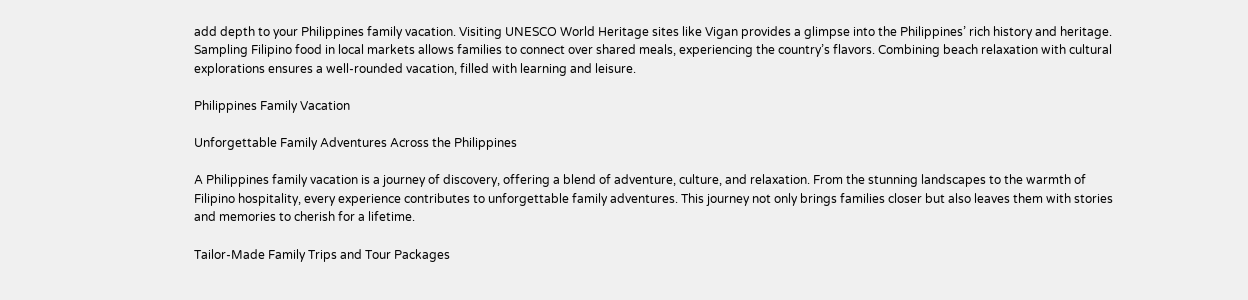add depth to your Philippines family vacation. Visiting UNESCO World Heritage sites like Vigan provides a glimpse into the Philippines’ rich history and heritage. Sampling Filipino food in local markets allows families to connect over shared meals, experiencing the country’s flavors. Combining beach relaxation with cultural explorations ensures a well-rounded vacation, filled with learning and leisure.

Philippines Family Vacation

Unforgettable Family Adventures Across the Philippines

A Philippines family vacation is a journey of discovery, offering a blend of adventure, culture, and relaxation. From the stunning landscapes to the warmth of Filipino hospitality, every experience contributes to unforgettable family adventures. This journey not only brings families closer but also leaves them with stories and memories to cherish for a lifetime.

Tailor-Made Family Trips and Tour Packages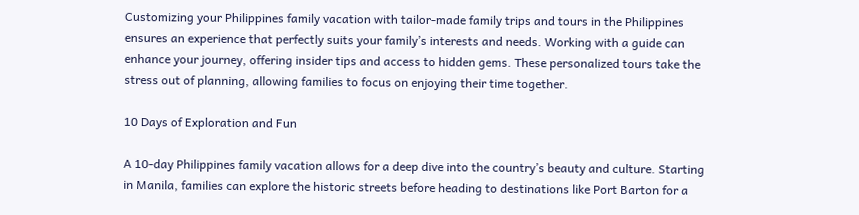Customizing your Philippines family vacation with tailor-made family trips and tours in the Philippines ensures an experience that perfectly suits your family’s interests and needs. Working with a guide can enhance your journey, offering insider tips and access to hidden gems. These personalized tours take the stress out of planning, allowing families to focus on enjoying their time together.

10 Days of Exploration and Fun

A 10-day Philippines family vacation allows for a deep dive into the country’s beauty and culture. Starting in Manila, families can explore the historic streets before heading to destinations like Port Barton for a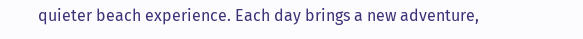quieter beach experience. Each day brings a new adventure,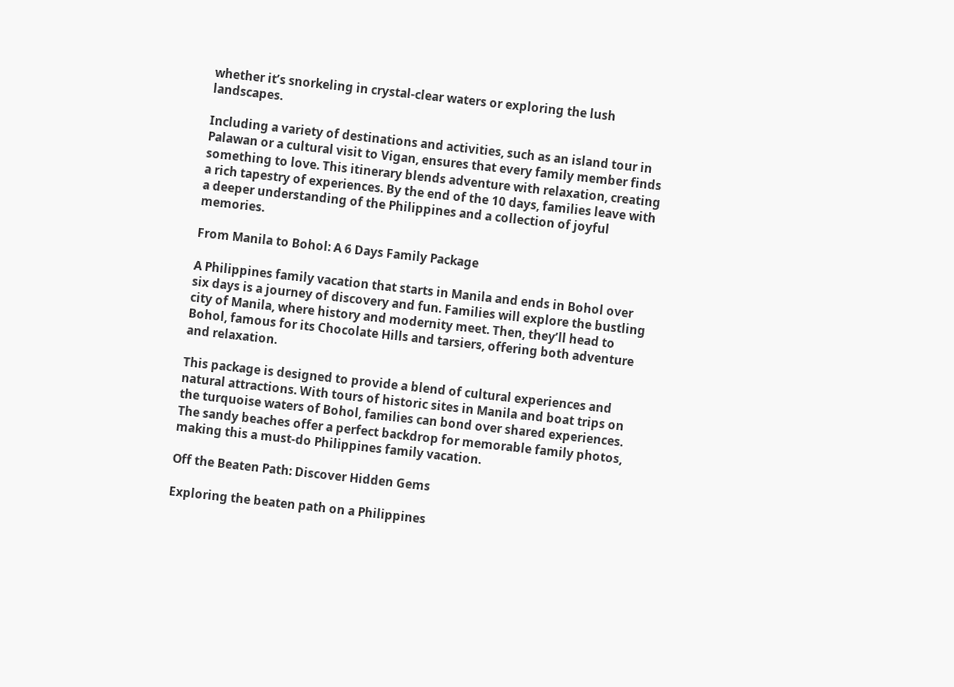whether it’s snorkeling in crystal-clear waters or exploring the lush landscapes.

Including a variety of destinations and activities, such as an island tour in Palawan or a cultural visit to Vigan, ensures that every family member finds something to love. This itinerary blends adventure with relaxation, creating a rich tapestry of experiences. By the end of the 10 days, families leave with a deeper understanding of the Philippines and a collection of joyful memories.

From Manila to Bohol: A 6 Days Family Package

A Philippines family vacation that starts in Manila and ends in Bohol over six days is a journey of discovery and fun. Families will explore the bustling city of Manila, where history and modernity meet. Then, they’ll head to Bohol, famous for its Chocolate Hills and tarsiers, offering both adventure and relaxation.

This package is designed to provide a blend of cultural experiences and natural attractions. With tours of historic sites in Manila and boat trips on the turquoise waters of Bohol, families can bond over shared experiences. The sandy beaches offer a perfect backdrop for memorable family photos, making this a must-do Philippines family vacation.

Off the Beaten Path: Discover Hidden Gems

Exploring the beaten path on a Philippines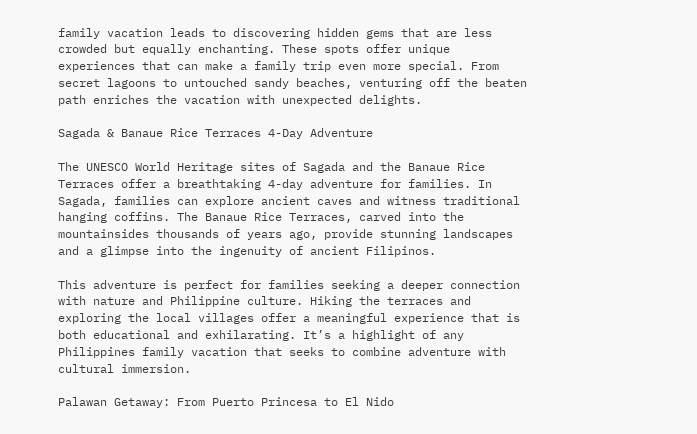family vacation leads to discovering hidden gems that are less crowded but equally enchanting. These spots offer unique experiences that can make a family trip even more special. From secret lagoons to untouched sandy beaches, venturing off the beaten path enriches the vacation with unexpected delights.

Sagada & Banaue Rice Terraces 4-Day Adventure

The UNESCO World Heritage sites of Sagada and the Banaue Rice Terraces offer a breathtaking 4-day adventure for families. In Sagada, families can explore ancient caves and witness traditional hanging coffins. The Banaue Rice Terraces, carved into the mountainsides thousands of years ago, provide stunning landscapes and a glimpse into the ingenuity of ancient Filipinos.

This adventure is perfect for families seeking a deeper connection with nature and Philippine culture. Hiking the terraces and exploring the local villages offer a meaningful experience that is both educational and exhilarating. It’s a highlight of any Philippines family vacation that seeks to combine adventure with cultural immersion.

Palawan Getaway: From Puerto Princesa to El Nido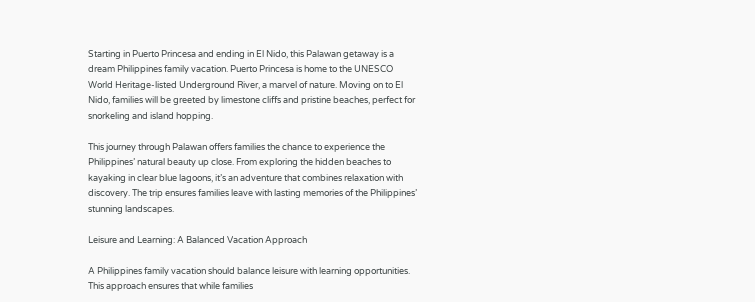Starting in Puerto Princesa and ending in El Nido, this Palawan getaway is a dream Philippines family vacation. Puerto Princesa is home to the UNESCO World Heritage-listed Underground River, a marvel of nature. Moving on to El Nido, families will be greeted by limestone cliffs and pristine beaches, perfect for snorkeling and island hopping.

This journey through Palawan offers families the chance to experience the Philippines’ natural beauty up close. From exploring the hidden beaches to kayaking in clear blue lagoons, it’s an adventure that combines relaxation with discovery. The trip ensures families leave with lasting memories of the Philippines’ stunning landscapes.

Leisure and Learning: A Balanced Vacation Approach

A Philippines family vacation should balance leisure with learning opportunities. This approach ensures that while families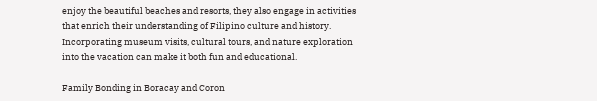enjoy the beautiful beaches and resorts, they also engage in activities that enrich their understanding of Filipino culture and history. Incorporating museum visits, cultural tours, and nature exploration into the vacation can make it both fun and educational.

Family Bonding in Boracay and Coron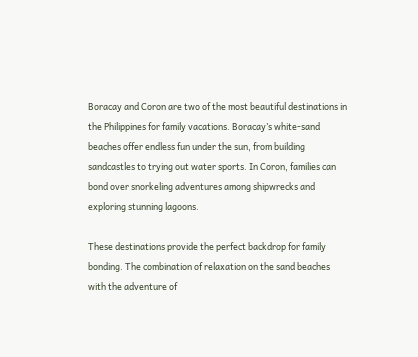Boracay and Coron are two of the most beautiful destinations in the Philippines for family vacations. Boracay’s white-sand beaches offer endless fun under the sun, from building sandcastles to trying out water sports. In Coron, families can bond over snorkeling adventures among shipwrecks and exploring stunning lagoons.

These destinations provide the perfect backdrop for family bonding. The combination of relaxation on the sand beaches with the adventure of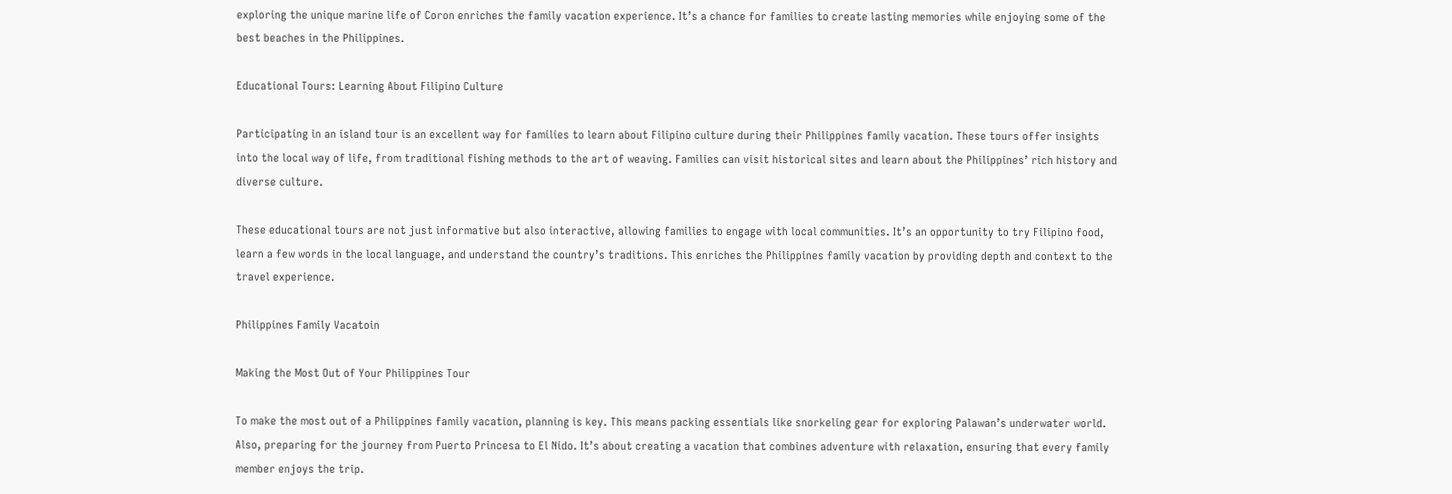exploring the unique marine life of Coron enriches the family vacation experience. It’s a chance for families to create lasting memories while enjoying some of the best beaches in the Philippines.

Educational Tours: Learning About Filipino Culture

Participating in an island tour is an excellent way for families to learn about Filipino culture during their Philippines family vacation. These tours offer insights into the local way of life, from traditional fishing methods to the art of weaving. Families can visit historical sites and learn about the Philippines’ rich history and diverse culture.

These educational tours are not just informative but also interactive, allowing families to engage with local communities. It’s an opportunity to try Filipino food, learn a few words in the local language, and understand the country’s traditions. This enriches the Philippines family vacation by providing depth and context to the travel experience.

Philippines Family Vacatoin

Making the Most Out of Your Philippines Tour

To make the most out of a Philippines family vacation, planning is key. This means packing essentials like snorkeling gear for exploring Palawan’s underwater world. Also, preparing for the journey from Puerto Princesa to El Nido. It’s about creating a vacation that combines adventure with relaxation, ensuring that every family member enjoys the trip.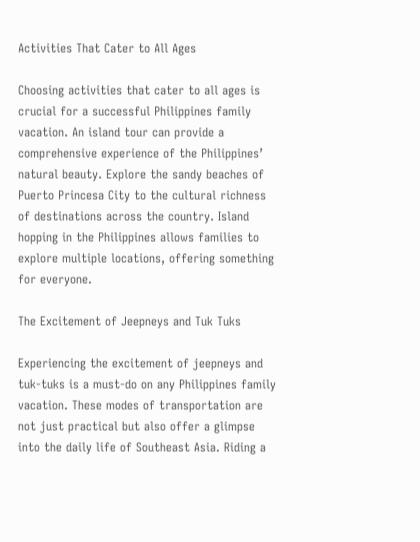Activities That Cater to All Ages

Choosing activities that cater to all ages is crucial for a successful Philippines family vacation. An island tour can provide a comprehensive experience of the Philippines’ natural beauty. Explore the sandy beaches of Puerto Princesa City to the cultural richness of destinations across the country. Island hopping in the Philippines allows families to explore multiple locations, offering something for everyone.

The Excitement of Jeepneys and Tuk Tuks

Experiencing the excitement of jeepneys and tuk-tuks is a must-do on any Philippines family vacation. These modes of transportation are not just practical but also offer a glimpse into the daily life of Southeast Asia. Riding a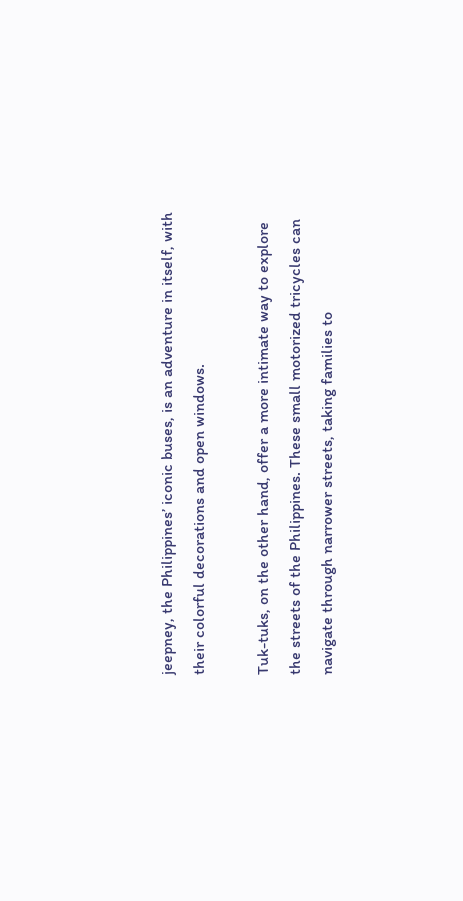jeepney, the Philippines’ iconic buses, is an adventure in itself, with their colorful decorations and open windows.

Tuk-tuks, on the other hand, offer a more intimate way to explore the streets of the Philippines. These small motorized tricycles can navigate through narrower streets, taking families to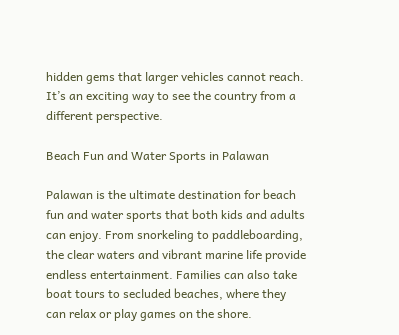hidden gems that larger vehicles cannot reach. It’s an exciting way to see the country from a different perspective.

Beach Fun and Water Sports in Palawan

Palawan is the ultimate destination for beach fun and water sports that both kids and adults can enjoy. From snorkeling to paddleboarding, the clear waters and vibrant marine life provide endless entertainment. Families can also take boat tours to secluded beaches, where they can relax or play games on the shore.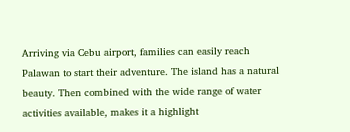Arriving via Cebu airport, families can easily reach Palawan to start their adventure. The island has a natural beauty. Then combined with the wide range of water activities available, makes it a highlight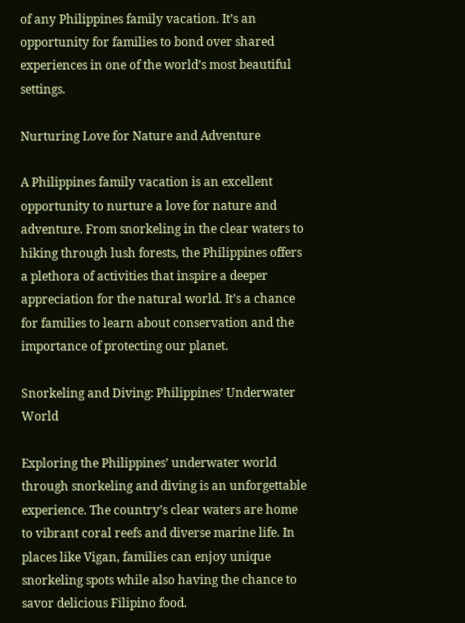of any Philippines family vacation. It’s an opportunity for families to bond over shared experiences in one of the world’s most beautiful settings.

Nurturing Love for Nature and Adventure

A Philippines family vacation is an excellent opportunity to nurture a love for nature and adventure. From snorkeling in the clear waters to hiking through lush forests, the Philippines offers a plethora of activities that inspire a deeper appreciation for the natural world. It’s a chance for families to learn about conservation and the importance of protecting our planet.

Snorkeling and Diving: Philippines’ Underwater World

Exploring the Philippines’ underwater world through snorkeling and diving is an unforgettable experience. The country’s clear waters are home to vibrant coral reefs and diverse marine life. In places like Vigan, families can enjoy unique snorkeling spots while also having the chance to savor delicious Filipino food.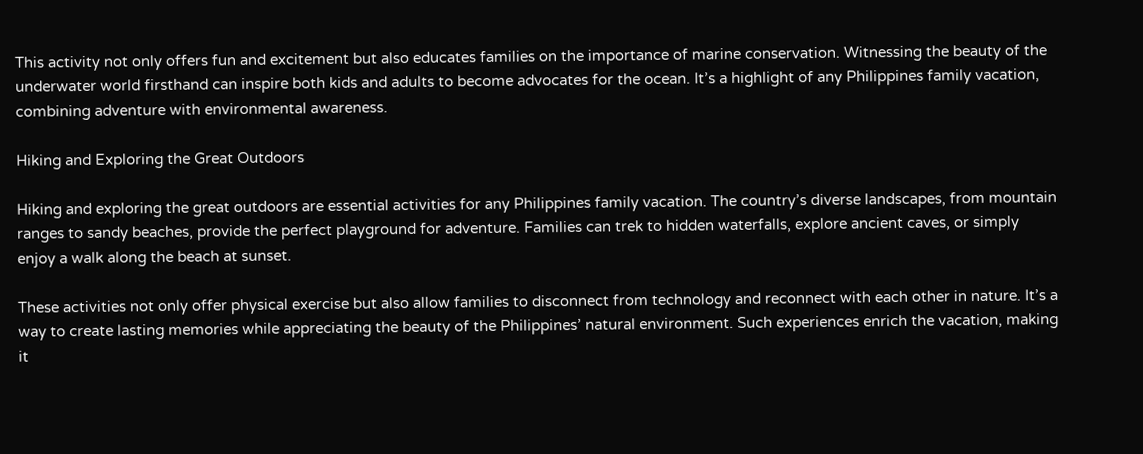This activity not only offers fun and excitement but also educates families on the importance of marine conservation. Witnessing the beauty of the underwater world firsthand can inspire both kids and adults to become advocates for the ocean. It’s a highlight of any Philippines family vacation, combining adventure with environmental awareness.

Hiking and Exploring the Great Outdoors

Hiking and exploring the great outdoors are essential activities for any Philippines family vacation. The country’s diverse landscapes, from mountain ranges to sandy beaches, provide the perfect playground for adventure. Families can trek to hidden waterfalls, explore ancient caves, or simply enjoy a walk along the beach at sunset.

These activities not only offer physical exercise but also allow families to disconnect from technology and reconnect with each other in nature. It’s a way to create lasting memories while appreciating the beauty of the Philippines’ natural environment. Such experiences enrich the vacation, making it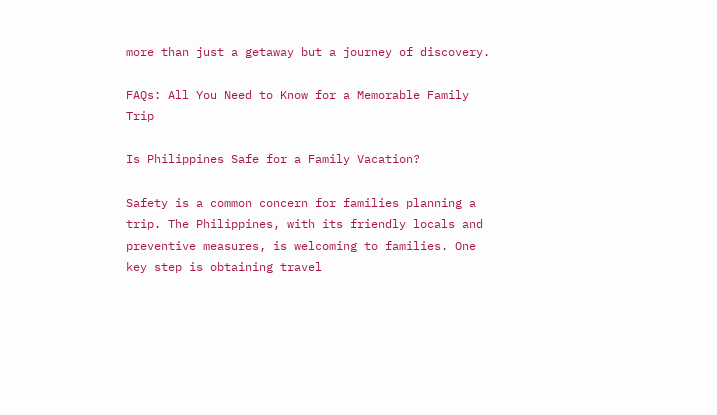more than just a getaway but a journey of discovery.

FAQs: All You Need to Know for a Memorable Family Trip

Is Philippines Safe for a Family Vacation?

Safety is a common concern for families planning a trip. The Philippines, with its friendly locals and preventive measures, is welcoming to families. One key step is obtaining travel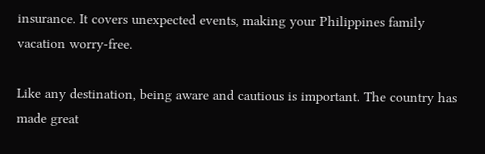insurance. It covers unexpected events, making your Philippines family vacation worry-free.

Like any destination, being aware and cautious is important. The country has made great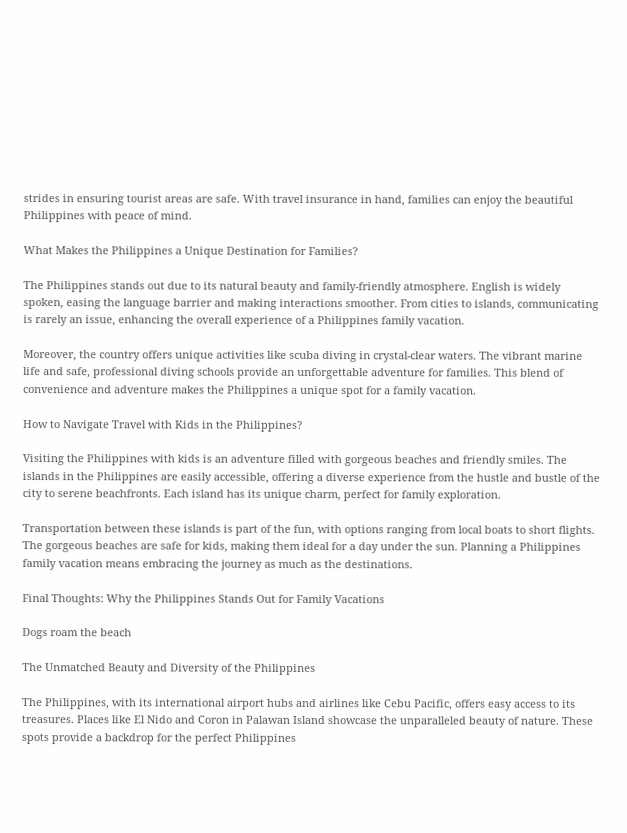strides in ensuring tourist areas are safe. With travel insurance in hand, families can enjoy the beautiful Philippines with peace of mind.

What Makes the Philippines a Unique Destination for Families?

The Philippines stands out due to its natural beauty and family-friendly atmosphere. English is widely spoken, easing the language barrier and making interactions smoother. From cities to islands, communicating is rarely an issue, enhancing the overall experience of a Philippines family vacation.

Moreover, the country offers unique activities like scuba diving in crystal-clear waters. The vibrant marine life and safe, professional diving schools provide an unforgettable adventure for families. This blend of convenience and adventure makes the Philippines a unique spot for a family vacation.

How to Navigate Travel with Kids in the Philippines?

Visiting the Philippines with kids is an adventure filled with gorgeous beaches and friendly smiles. The islands in the Philippines are easily accessible, offering a diverse experience from the hustle and bustle of the city to serene beachfronts. Each island has its unique charm, perfect for family exploration.

Transportation between these islands is part of the fun, with options ranging from local boats to short flights. The gorgeous beaches are safe for kids, making them ideal for a day under the sun. Planning a Philippines family vacation means embracing the journey as much as the destinations.

Final Thoughts: Why the Philippines Stands Out for Family Vacations

Dogs roam the beach

The Unmatched Beauty and Diversity of the Philippines

The Philippines, with its international airport hubs and airlines like Cebu Pacific, offers easy access to its treasures. Places like El Nido and Coron in Palawan Island showcase the unparalleled beauty of nature. These spots provide a backdrop for the perfect Philippines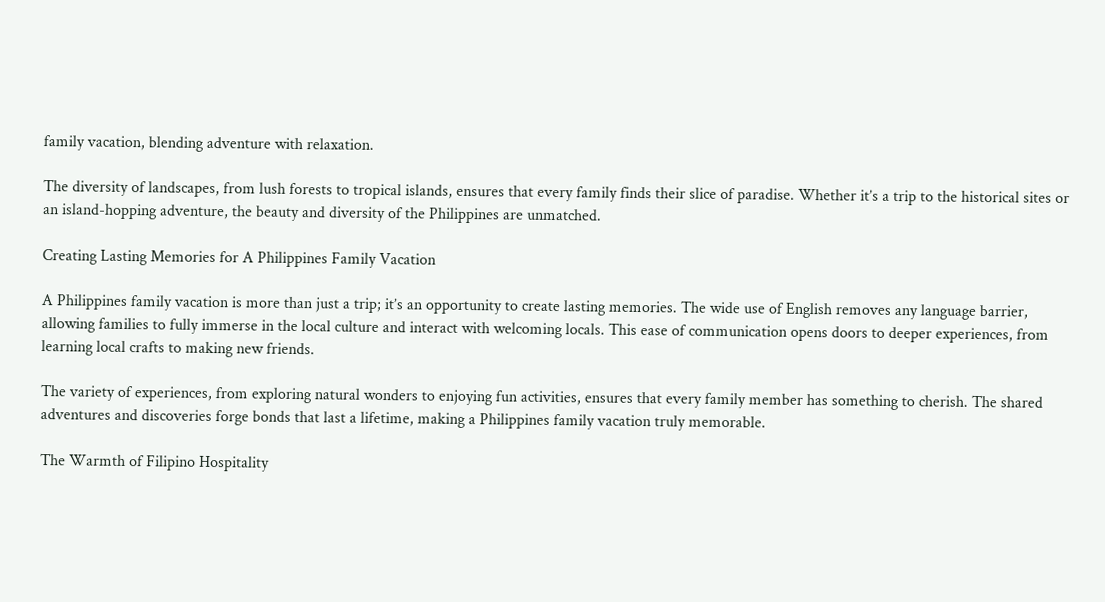family vacation, blending adventure with relaxation.

The diversity of landscapes, from lush forests to tropical islands, ensures that every family finds their slice of paradise. Whether it’s a trip to the historical sites or an island-hopping adventure, the beauty and diversity of the Philippines are unmatched.

Creating Lasting Memories for A Philippines Family Vacation

A Philippines family vacation is more than just a trip; it’s an opportunity to create lasting memories. The wide use of English removes any language barrier, allowing families to fully immerse in the local culture and interact with welcoming locals. This ease of communication opens doors to deeper experiences, from learning local crafts to making new friends.

The variety of experiences, from exploring natural wonders to enjoying fun activities, ensures that every family member has something to cherish. The shared adventures and discoveries forge bonds that last a lifetime, making a Philippines family vacation truly memorable.

The Warmth of Filipino Hospitality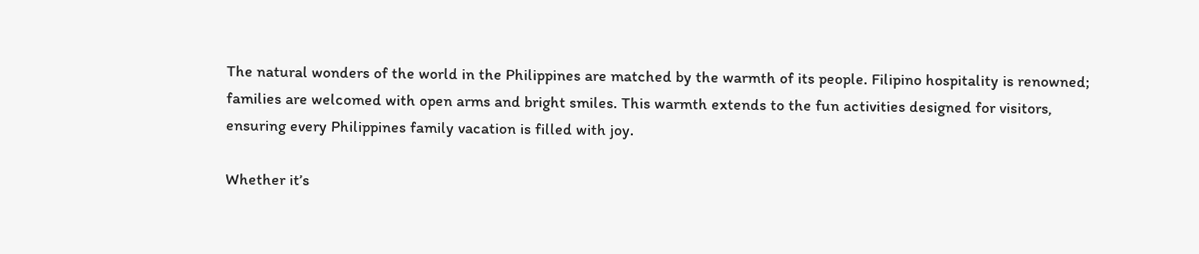The natural wonders of the world in the Philippines are matched by the warmth of its people. Filipino hospitality is renowned; families are welcomed with open arms and bright smiles. This warmth extends to the fun activities designed for visitors, ensuring every Philippines family vacation is filled with joy.

Whether it’s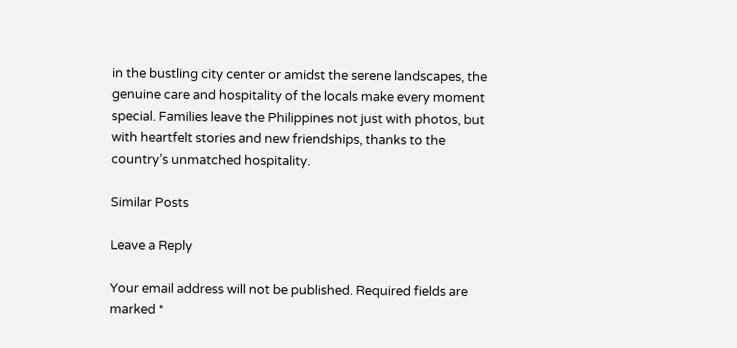in the bustling city center or amidst the serene landscapes, the genuine care and hospitality of the locals make every moment special. Families leave the Philippines not just with photos, but with heartfelt stories and new friendships, thanks to the country’s unmatched hospitality.

Similar Posts

Leave a Reply

Your email address will not be published. Required fields are marked *